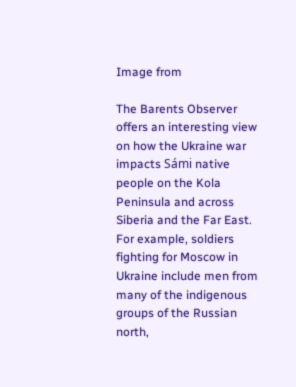Image from

The Barents Observer offers an interesting view on how the Ukraine war impacts Sámi native people on the Kola Peninsula and across Siberia and the Far East. For example, soldiers fighting for Moscow in Ukraine include men from many of the indigenous groups of the Russian north,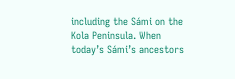including the Sámi on the Kola Peninsula. When today’s Sámi’s ancestors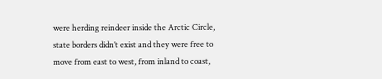were herding reindeer inside the Arctic Circle, state borders didn’t exist and they were free to move from east to west, from inland to coast,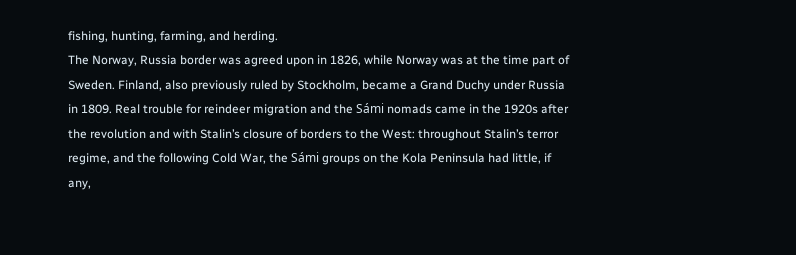fishing, hunting, farming, and herding.
The Norway, Russia border was agreed upon in 1826, while Norway was at the time part of Sweden. Finland, also previously ruled by Stockholm, became a Grand Duchy under Russia in 1809. Real trouble for reindeer migration and the Sámi nomads came in the 1920s after the revolution and with Stalin’s closure of borders to the West: throughout Stalin’s terror regime, and the following Cold War, the Sámi groups on the Kola Peninsula had little, if any,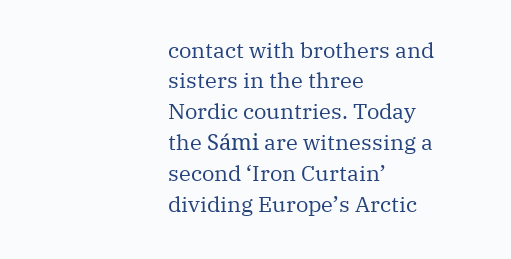contact with brothers and sisters in the three Nordic countries. Today the Sámi are witnessing a second ‘Iron Curtain’ dividing Europe’s Arctic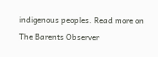indigenous peoples. Read more on The Barents Observer